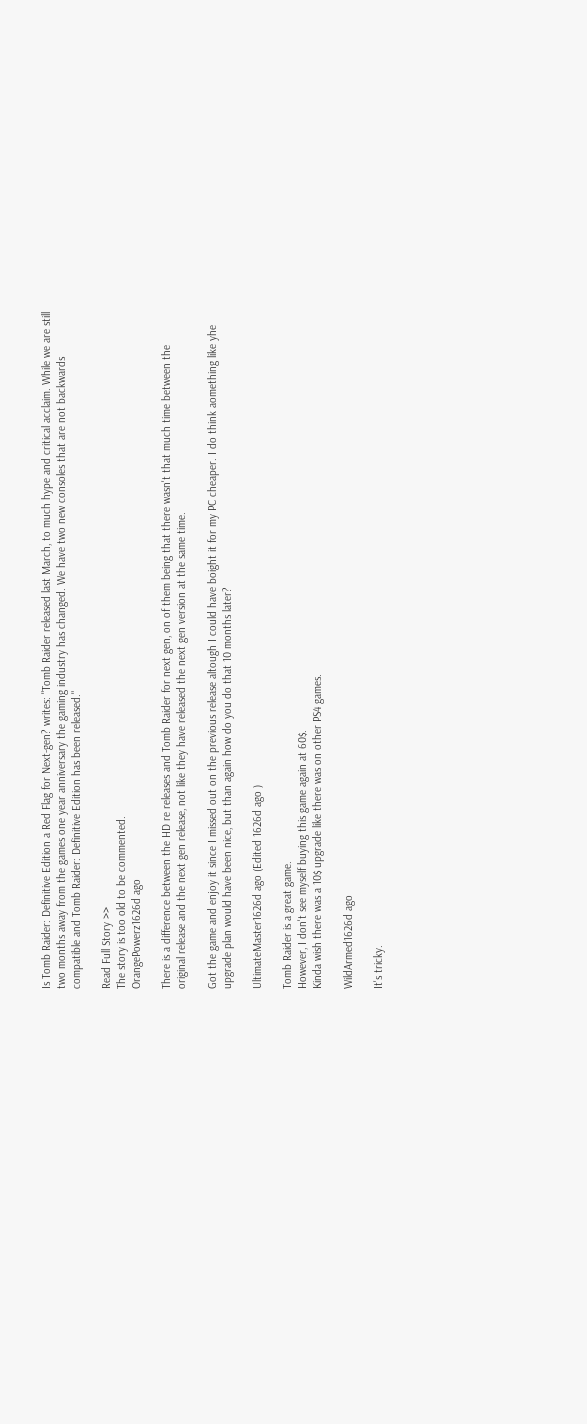Is Tomb Raider: Definitive Edition a Red Flag for Next-gen? writes: "Tomb Raider released last March, to much hype and critical acclaim. While we are still two months away from the games one year anniversary the gaming industry has changed. We have two new consoles that are not backwards compatible and Tomb Raider: Definitive Edition has been released."

Read Full Story >>
The story is too old to be commented.
OrangePowerz1626d ago

There is a difference between the HD re releases and Tomb Raider for next gen, on of them being that there wasn't that much time between the original release and the next gen release, not like they have released the next gen version at the same time.

Got the game and enjoy it since I missed out on the previous release altough I could have boight it for my PC cheaper. I do think aomething like yhe upgrade plan would have been nice, but than again how do you do that 10 months later?

UltimateMaster1626d ago (Edited 1626d ago )

Tomb Raider is a great game.
However, I don't see myself buying this game again at 60$.
Kinda wish there was a 10$ upgrade like there was on other PS4 games.

WildArmed1626d ago

It's tricky.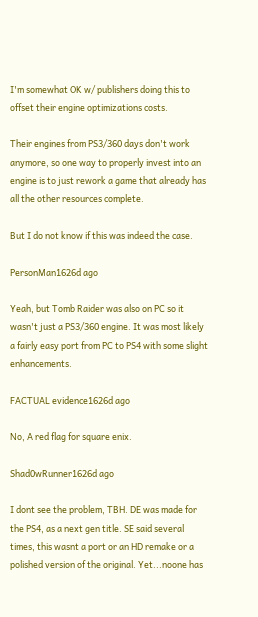I'm somewhat OK w/ publishers doing this to offset their engine optimizations costs.

Their engines from PS3/360 days don't work anymore, so one way to properly invest into an engine is to just rework a game that already has all the other resources complete.

But I do not know if this was indeed the case.

PersonMan1626d ago

Yeah, but Tomb Raider was also on PC so it wasn't just a PS3/360 engine. It was most likely a fairly easy port from PC to PS4 with some slight enhancements.

FACTUAL evidence1626d ago

No, A red flag for square enix.

Shad0wRunner1626d ago

I dont see the problem, TBH. DE was made for the PS4, as a next gen title. SE said several times, this wasnt a port or an HD remake or a polished version of the original. Yet...noone has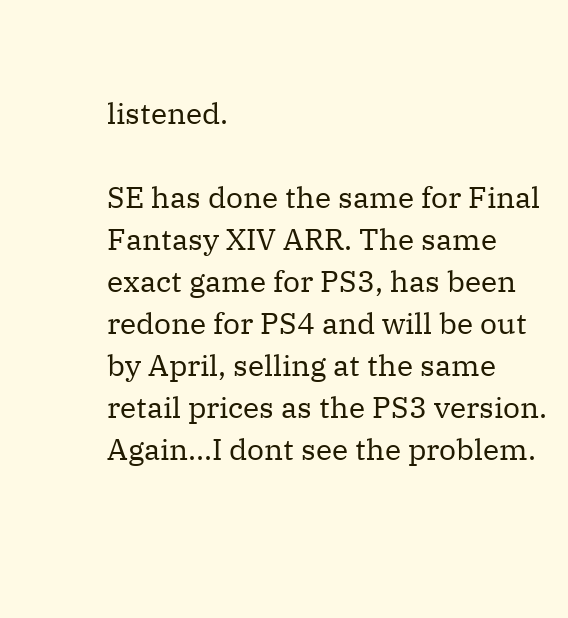listened.

SE has done the same for Final Fantasy XIV ARR. The same exact game for PS3, has been redone for PS4 and will be out by April, selling at the same retail prices as the PS3 version. Again...I dont see the problem.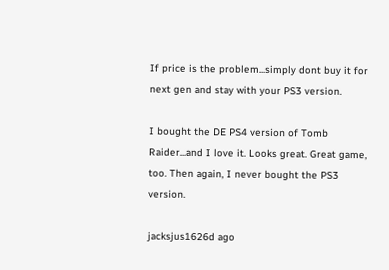If price is the problem...simply dont buy it for next gen and stay with your PS3 version.

I bought the DE PS4 version of Tomb Raider...and I love it. Looks great. Great game, too. Then again, I never bought the PS3 version.

jacksjus1626d ago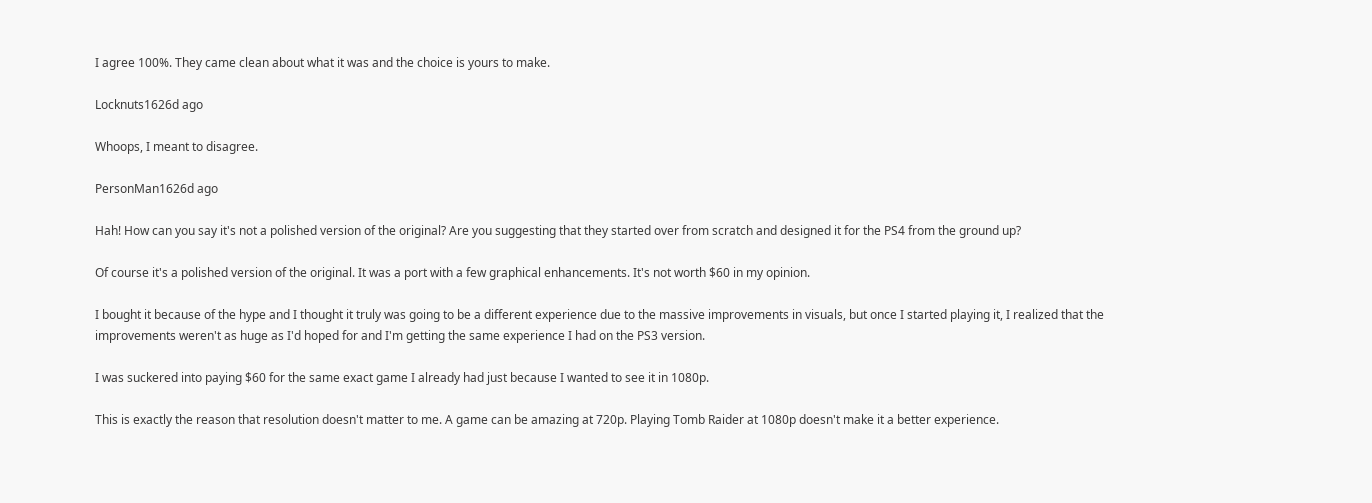I agree 100%. They came clean about what it was and the choice is yours to make.

Locknuts1626d ago

Whoops, I meant to disagree.

PersonMan1626d ago

Hah! How can you say it's not a polished version of the original? Are you suggesting that they started over from scratch and designed it for the PS4 from the ground up?

Of course it's a polished version of the original. It was a port with a few graphical enhancements. It's not worth $60 in my opinion.

I bought it because of the hype and I thought it truly was going to be a different experience due to the massive improvements in visuals, but once I started playing it, I realized that the improvements weren't as huge as I'd hoped for and I'm getting the same experience I had on the PS3 version.

I was suckered into paying $60 for the same exact game I already had just because I wanted to see it in 1080p.

This is exactly the reason that resolution doesn't matter to me. A game can be amazing at 720p. Playing Tomb Raider at 1080p doesn't make it a better experience.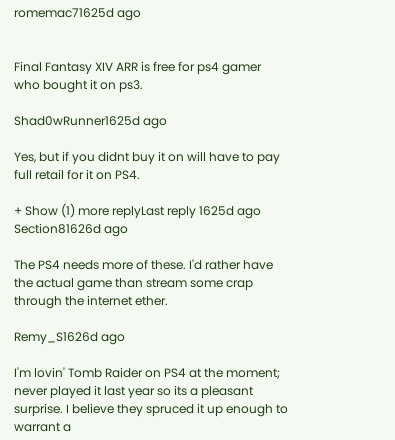romemac71625d ago


Final Fantasy XIV ARR is free for ps4 gamer who bought it on ps3.

Shad0wRunner1625d ago

Yes, but if you didnt buy it on will have to pay full retail for it on PS4.

+ Show (1) more replyLast reply 1625d ago
Section81626d ago

The PS4 needs more of these. I'd rather have the actual game than stream some crap through the internet ether.

Remy_S1626d ago

I'm lovin' Tomb Raider on PS4 at the moment; never played it last year so its a pleasant surprise. I believe they spruced it up enough to warrant a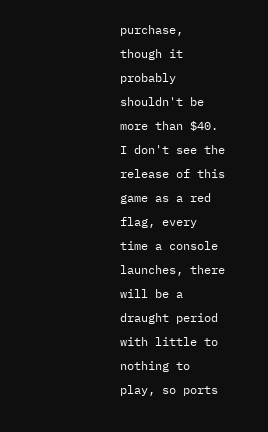purchase, though it probably shouldn't be more than $40. I don't see the release of this game as a red flag, every time a console launches, there will be a draught period with little to nothing to play, so ports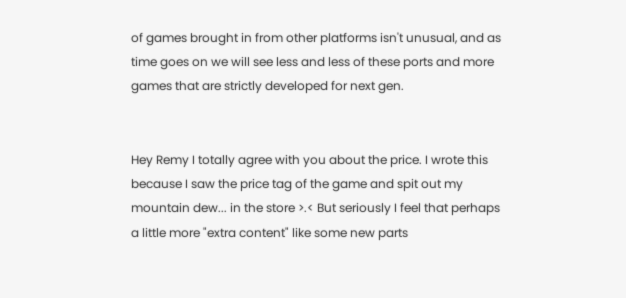of games brought in from other platforms isn't unusual, and as time goes on we will see less and less of these ports and more games that are strictly developed for next gen.


Hey Remy I totally agree with you about the price. I wrote this because I saw the price tag of the game and spit out my mountain dew... in the store >.< But seriously I feel that perhaps a little more "extra content" like some new parts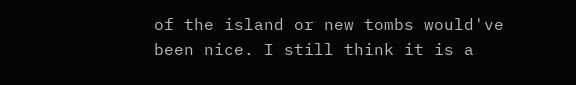of the island or new tombs would've been nice. I still think it is a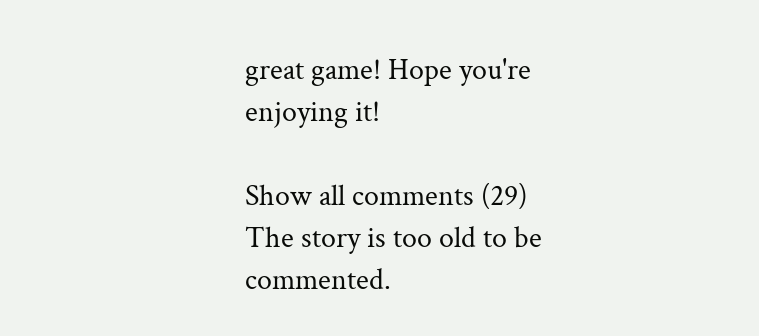great game! Hope you're enjoying it!

Show all comments (29)
The story is too old to be commented.